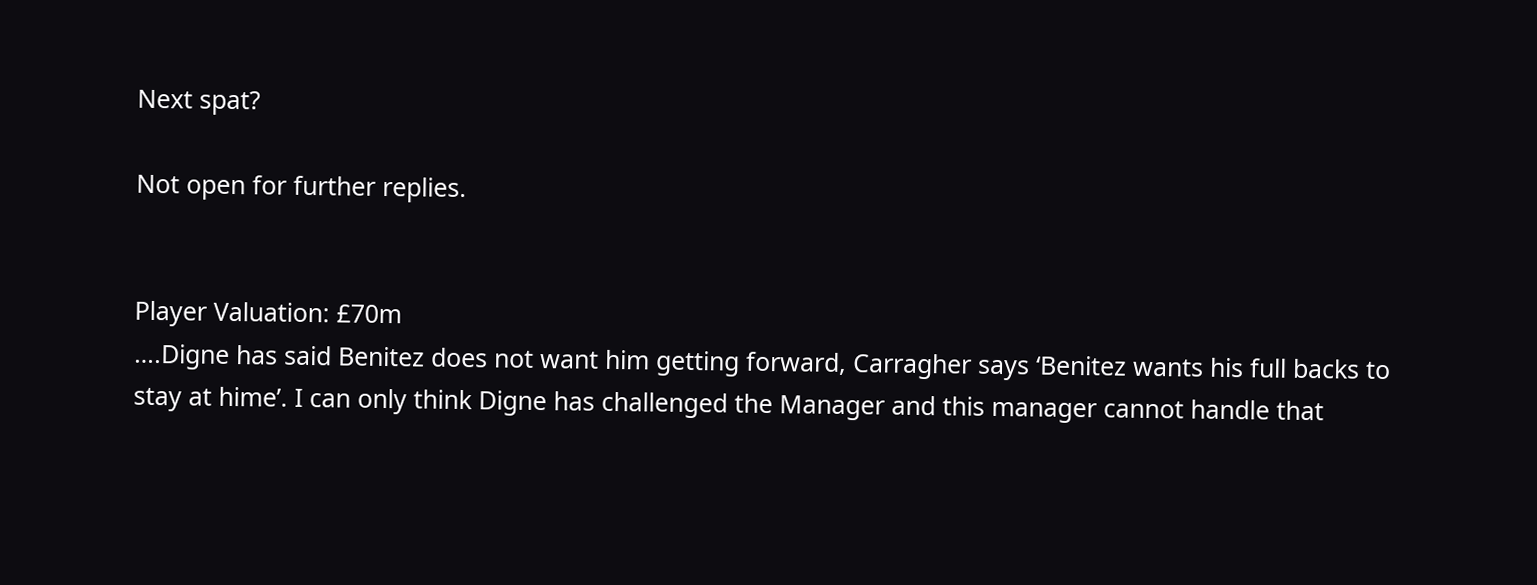Next spat?

Not open for further replies.


Player Valuation: £70m
….Digne has said Benitez does not want him getting forward, Carragher says ‘Benitez wants his full backs to stay at hime’. I can only think Digne has challenged the Manager and this manager cannot handle that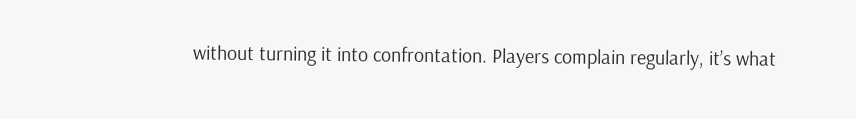without turning it into confrontation. Players complain regularly, it’s what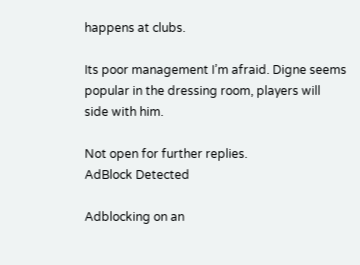happens at clubs.

Its poor management I’m afraid. Digne seems popular in the dressing room, players will side with him.

Not open for further replies.
AdBlock Detected

Adblocking on an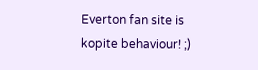Everton fan site is kopite behaviour! ;)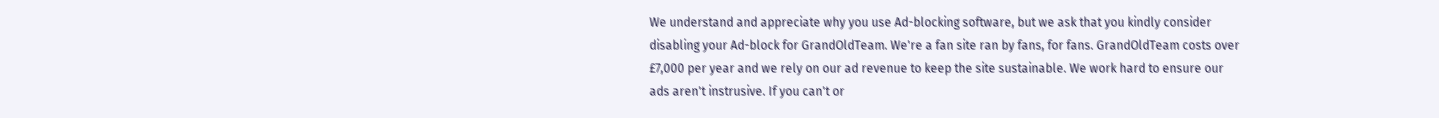We understand and appreciate why you use Ad-blocking software, but we ask that you kindly consider disabling your Ad-block for GrandOldTeam. We're a fan site ran by fans, for fans. GrandOldTeam costs over £7,000 per year and we rely on our ad revenue to keep the site sustainable. We work hard to ensure our ads aren't instrusive. If you can't or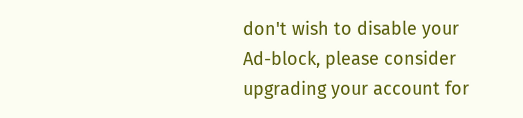don't wish to disable your Ad-block, please consider upgrading your account for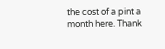the cost of a pint a month here. Thank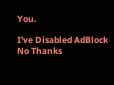You.

I've Disabled AdBlock    No Thanks